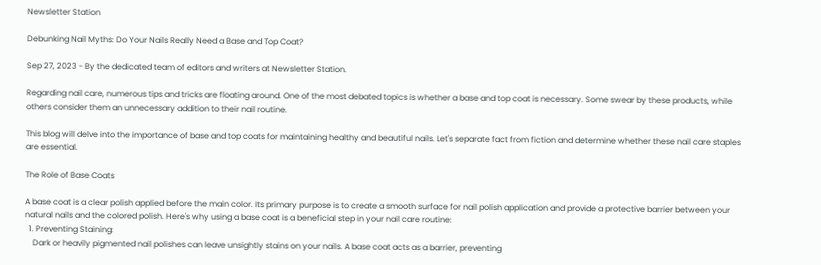Newsletter Station

Debunking Nail Myths: Do Your Nails Really Need a Base and Top Coat?

Sep 27, 2023 - By the dedicated team of editors and writers at Newsletter Station.

Regarding nail care, numerous tips and tricks are floating around. One of the most debated topics is whether a base and top coat is necessary. Some swear by these products, while others consider them an unnecessary addition to their nail routine.

This blog will delve into the importance of base and top coats for maintaining healthy and beautiful nails. Let's separate fact from fiction and determine whether these nail care staples are essential.

The Role of Base Coats

A base coat is a clear polish applied before the main color. Its primary purpose is to create a smooth surface for nail polish application and provide a protective barrier between your natural nails and the colored polish. Here's why using a base coat is a beneficial step in your nail care routine:
  1. Preventing Staining:
    Dark or heavily pigmented nail polishes can leave unsightly stains on your nails. A base coat acts as a barrier, preventing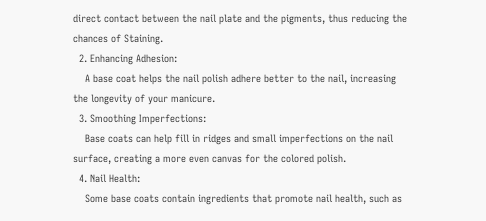direct contact between the nail plate and the pigments, thus reducing the chances of Staining.
  2. Enhancing Adhesion:
    A base coat helps the nail polish adhere better to the nail, increasing the longevity of your manicure.
  3. Smoothing Imperfections:
    Base coats can help fill in ridges and small imperfections on the nail surface, creating a more even canvas for the colored polish.
  4. Nail Health:
    Some base coats contain ingredients that promote nail health, such as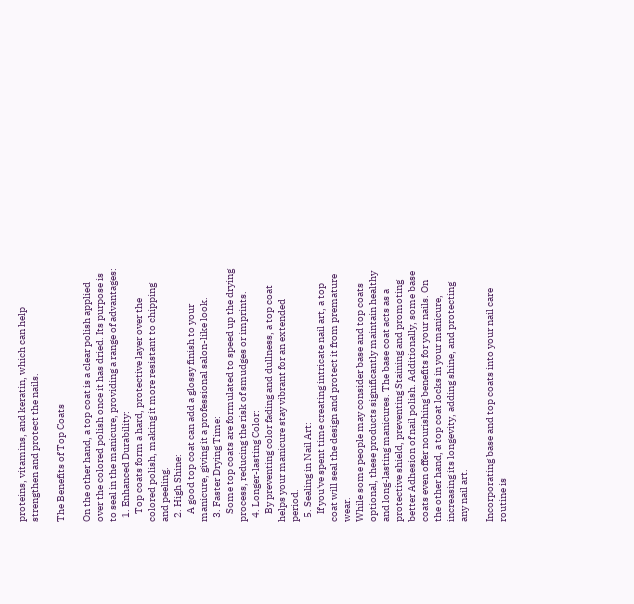proteins, vitamins, and keratin, which can help strengthen and protect the nails.

The Benefits of Top Coats

On the other hand, a top coat is a clear polish applied over the colored polish once it has dried. Its purpose is to seal in the manicure, providing a range of advantages:
  1. Enhanced Durability:
    Top coats form a hard, protective layer over the colored polish, making it more resistant to chipping and peeling.
  2. High Shine:
    A good top coat can add a glossy finish to your manicure, giving it a professional salon-like look.
  3. Faster Drying Time:
    Some top coats are formulated to speed up the drying process, reducing the risk of smudges or imprints.
  4. Longer-lasting Color:
    By preventing color fading and dullness, a top coat helps your manicure stay vibrant for an extended period.
  5. Sealing in Nail Art:
    If you've spent time creating intricate nail art, a top coat will seal the design and protect it from premature wear.
While some people may consider base and top coats optional, these products significantly maintain healthy and long-lasting manicures. The base coat acts as a protective shield, preventing Staining and promoting better Adhesion of nail polish. Additionally, some base coats even offer nourishing benefits for your nails. On the other hand, a top coat locks in your manicure, increasing its longevity, adding shine, and protecting any nail art.

Incorporating base and top coats into your nail care routine is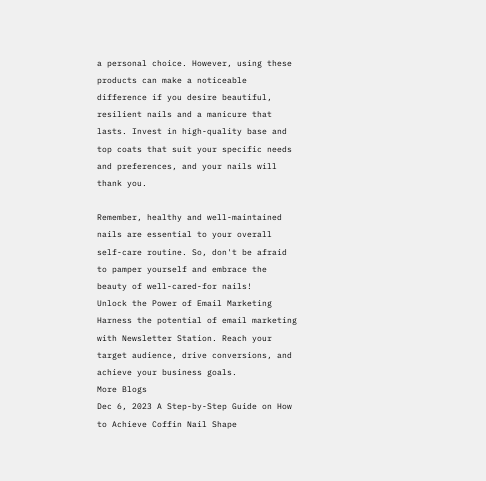a personal choice. However, using these products can make a noticeable difference if you desire beautiful, resilient nails and a manicure that lasts. Invest in high-quality base and top coats that suit your specific needs and preferences, and your nails will thank you.

Remember, healthy and well-maintained nails are essential to your overall self-care routine. So, don't be afraid to pamper yourself and embrace the beauty of well-cared-for nails!
Unlock the Power of Email Marketing
Harness the potential of email marketing with Newsletter Station. Reach your target audience, drive conversions, and achieve your business goals.
More Blogs
Dec 6, 2023 A Step-by-Step Guide on How to Achieve Coffin Nail Shape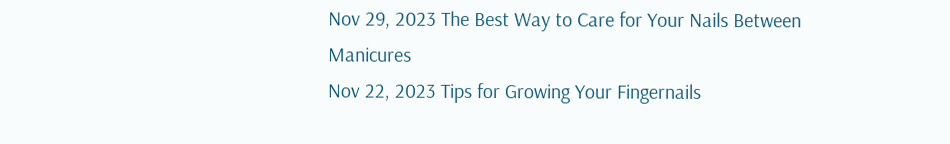Nov 29, 2023 The Best Way to Care for Your Nails Between Manicures
Nov 22, 2023 Tips for Growing Your Fingernails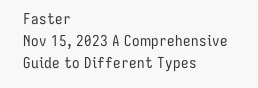Faster
Nov 15, 2023 A Comprehensive Guide to Different Types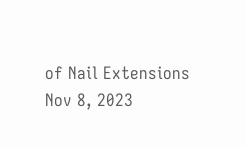of Nail Extensions
Nov 8, 2023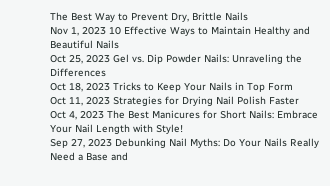The Best Way to Prevent Dry, Brittle Nails
Nov 1, 2023 10 Effective Ways to Maintain Healthy and Beautiful Nails
Oct 25, 2023 Gel vs. Dip Powder Nails: Unraveling the Differences
Oct 18, 2023 Tricks to Keep Your Nails in Top Form
Oct 11, 2023 Strategies for Drying Nail Polish Faster
Oct 4, 2023 The Best Manicures for Short Nails: Embrace Your Nail Length with Style!
Sep 27, 2023 Debunking Nail Myths: Do Your Nails Really Need a Base and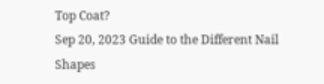Top Coat?
Sep 20, 2023 Guide to the Different Nail Shapes